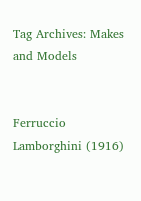Tag Archives: Makes and Models


Ferruccio Lamborghini (1916)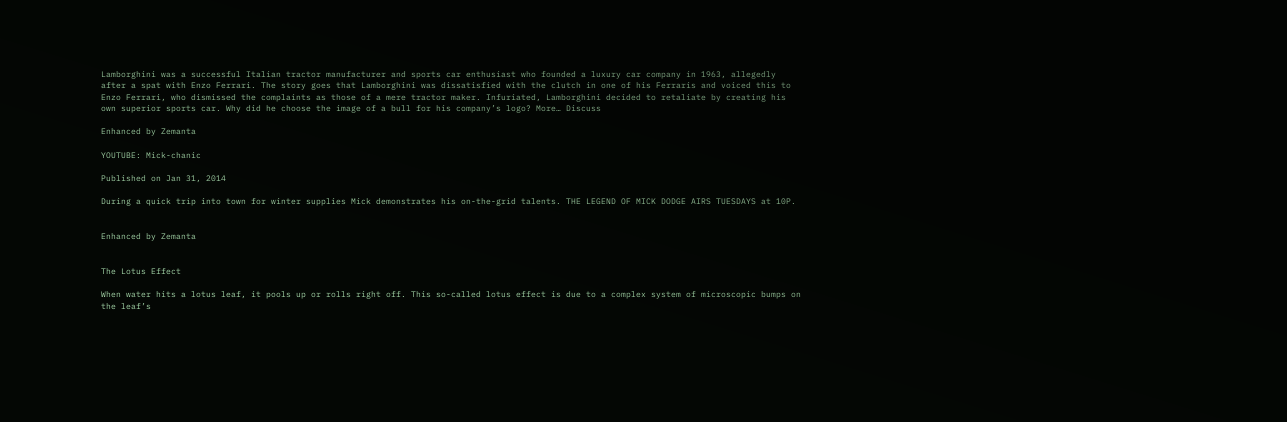Lamborghini was a successful Italian tractor manufacturer and sports car enthusiast who founded a luxury car company in 1963, allegedly after a spat with Enzo Ferrari. The story goes that Lamborghini was dissatisfied with the clutch in one of his Ferraris and voiced this to Enzo Ferrari, who dismissed the complaints as those of a mere tractor maker. Infuriated, Lamborghini decided to retaliate by creating his own superior sports car. Why did he choose the image of a bull for his company’s logo? More… Discuss

Enhanced by Zemanta

YOUTUBE: Mick-chanic

Published on Jan 31, 2014

During a quick trip into town for winter supplies Mick demonstrates his on-the-grid talents. THE LEGEND OF MICK DODGE AIRS TUESDAYS at 10P.


Enhanced by Zemanta


The Lotus Effect

When water hits a lotus leaf, it pools up or rolls right off. This so-called lotus effect is due to a complex system of microscopic bumps on the leaf’s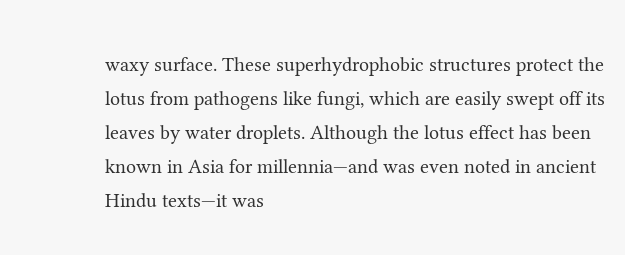waxy surface. These superhydrophobic structures protect the lotus from pathogens like fungi, which are easily swept off its leaves by water droplets. Although the lotus effect has been known in Asia for millennia—and was even noted in ancient Hindu texts—it was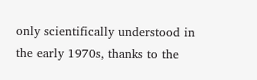only scientifically understood in the early 1970s, thanks to the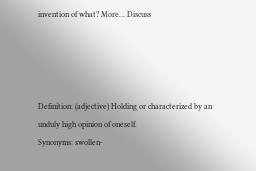invention of what? More… Discuss




Definition: (adjective) Holding or characterized by an unduly high opinion of oneself.
Synonyms: swollen-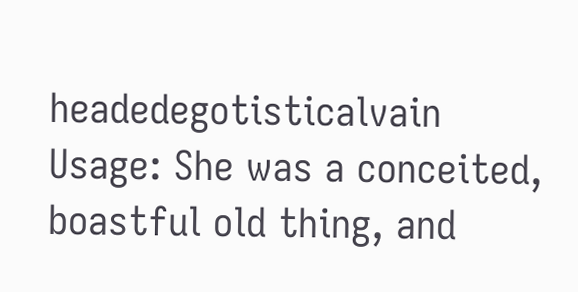headedegotisticalvain
Usage: She was a conceited, boastful old thing, and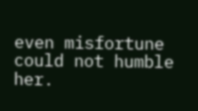even misfortune could not humble her.